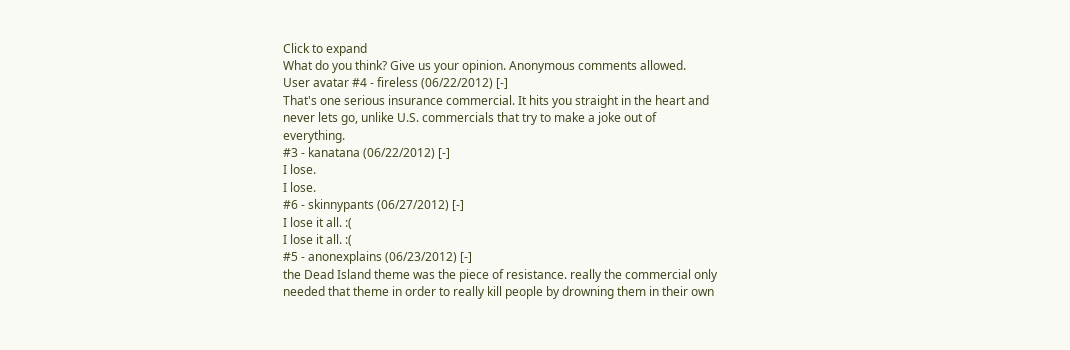Click to expand
What do you think? Give us your opinion. Anonymous comments allowed.
User avatar #4 - fireless (06/22/2012) [-]
That's one serious insurance commercial. It hits you straight in the heart and never lets go, unlike U.S. commercials that try to make a joke out of everything.
#3 - kanatana (06/22/2012) [-]
I lose.
I lose.
#6 - skinnypants (06/27/2012) [-]
I lose it all. :(
I lose it all. :(
#5 - anonexplains (06/23/2012) [-]
the Dead Island theme was the piece of resistance. really the commercial only needed that theme in order to really kill people by drowning them in their own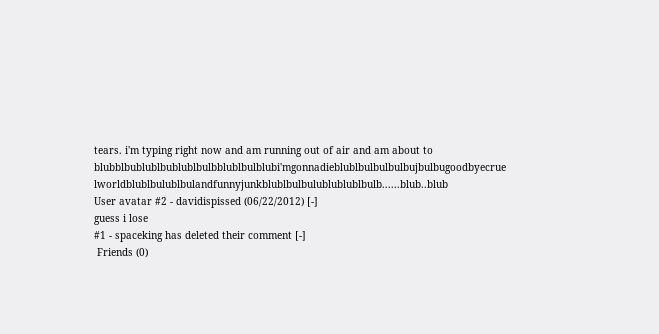tears. i'm typing right now and am running out of air and am about to blubblbublublbublublbulbblublbulblubi'mgonnadieblublbulbulbulbujbulbugoodbyecrue lworldblublbulublbulandfunnyjunkblublbulbulublublublbulb......blub..blub
User avatar #2 - davidispissed (06/22/2012) [-]
guess i lose
#1 - spaceking has deleted their comment [-]
 Friends (0)